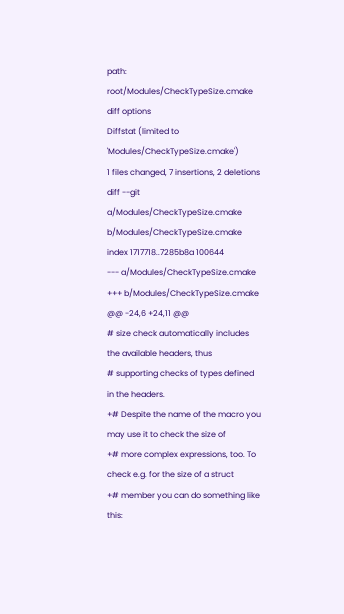path: root/Modules/CheckTypeSize.cmake
diff options
Diffstat (limited to 'Modules/CheckTypeSize.cmake')
1 files changed, 7 insertions, 2 deletions
diff --git a/Modules/CheckTypeSize.cmake b/Modules/CheckTypeSize.cmake
index 1717718..7285b8a 100644
--- a/Modules/CheckTypeSize.cmake
+++ b/Modules/CheckTypeSize.cmake
@@ -24,6 +24,11 @@
# size check automatically includes the available headers, thus
# supporting checks of types defined in the headers.
+# Despite the name of the macro you may use it to check the size of
+# more complex expressions, too. To check e.g. for the size of a struct
+# member you can do something like this: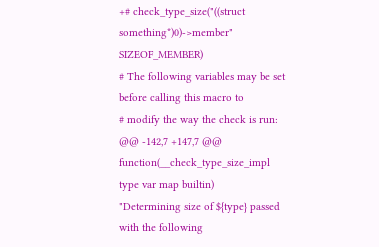+# check_type_size("((struct something*)0)->member" SIZEOF_MEMBER)
# The following variables may be set before calling this macro to
# modify the way the check is run:
@@ -142,7 +147,7 @@ function(__check_type_size_impl type var map builtin)
"Determining size of ${type} passed with the following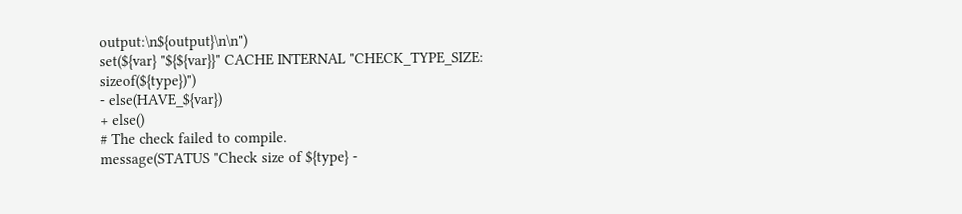output:\n${output}\n\n")
set(${var} "${${var}}" CACHE INTERNAL "CHECK_TYPE_SIZE: sizeof(${type})")
- else(HAVE_${var})
+ else()
# The check failed to compile.
message(STATUS "Check size of ${type} -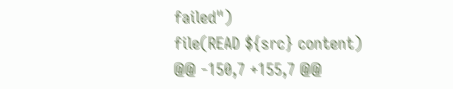failed")
file(READ ${src} content)
@@ -150,7 +155,7 @@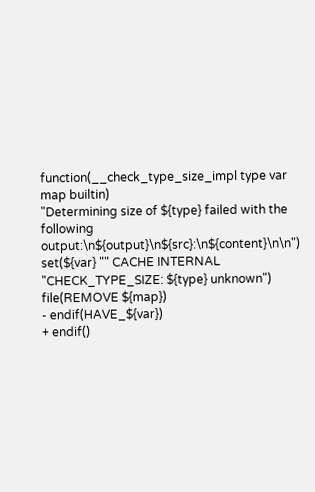function(__check_type_size_impl type var map builtin)
"Determining size of ${type} failed with the following output:\n${output}\n${src}:\n${content}\n\n")
set(${var} "" CACHE INTERNAL "CHECK_TYPE_SIZE: ${type} unknown")
file(REMOVE ${map})
- endif(HAVE_${var})
+ endif()